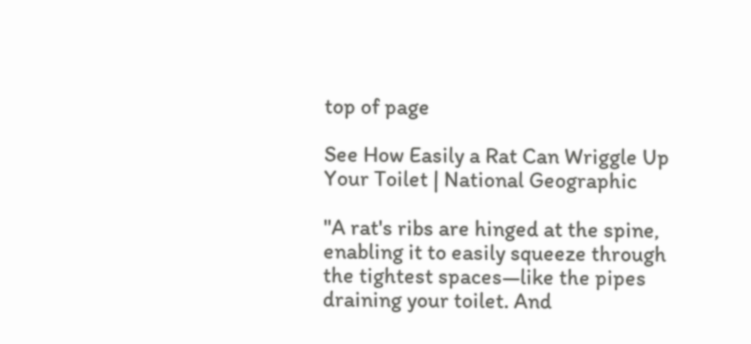top of page

See How Easily a Rat Can Wriggle Up Your Toilet | National Geographic

"A rat's ribs are hinged at the spine, enabling it to easily squeeze through the tightest spaces—like the pipes draining your toilet. And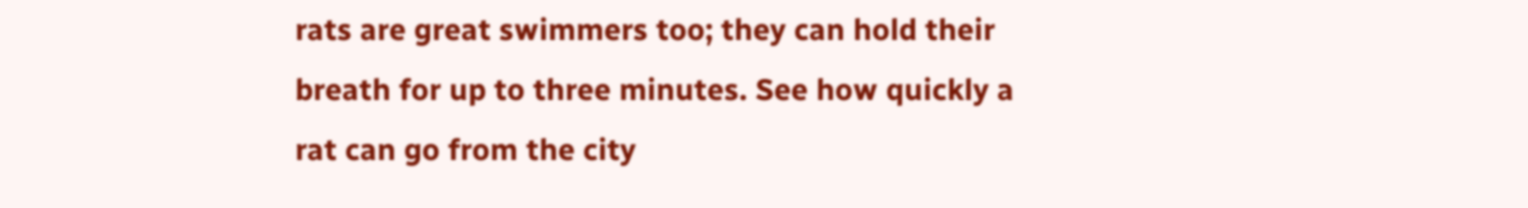rats are great swimmers too; they can hold their breath for up to three minutes. See how quickly a rat can go from the city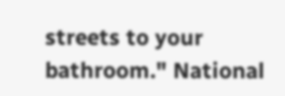streets to your bathroom." National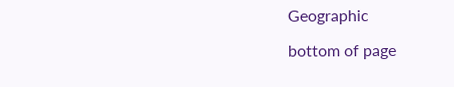Geographic

bottom of page